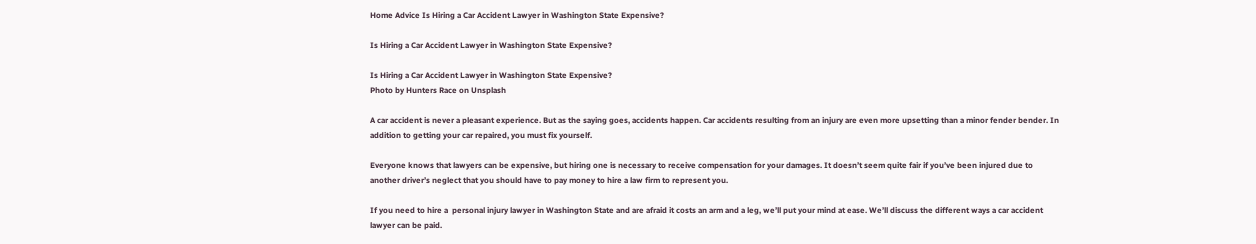Home Advice Is Hiring a Car Accident Lawyer in Washington State Expensive?

Is Hiring a Car Accident Lawyer in Washington State Expensive?

Is Hiring a Car Accident Lawyer in Washington State Expensive?
Photo by Hunters Race on Unsplash

A car accident is never a pleasant experience. But as the saying goes, accidents happen. Car accidents resulting from an injury are even more upsetting than a minor fender bender. In addition to getting your car repaired, you must fix yourself.

Everyone knows that lawyers can be expensive, but hiring one is necessary to receive compensation for your damages. It doesn’t seem quite fair if you’ve been injured due to another driver’s neglect that you should have to pay money to hire a law firm to represent you.

If you need to hire a  personal injury lawyer in Washington State and are afraid it costs an arm and a leg, we’ll put your mind at ease. We’ll discuss the different ways a car accident lawyer can be paid.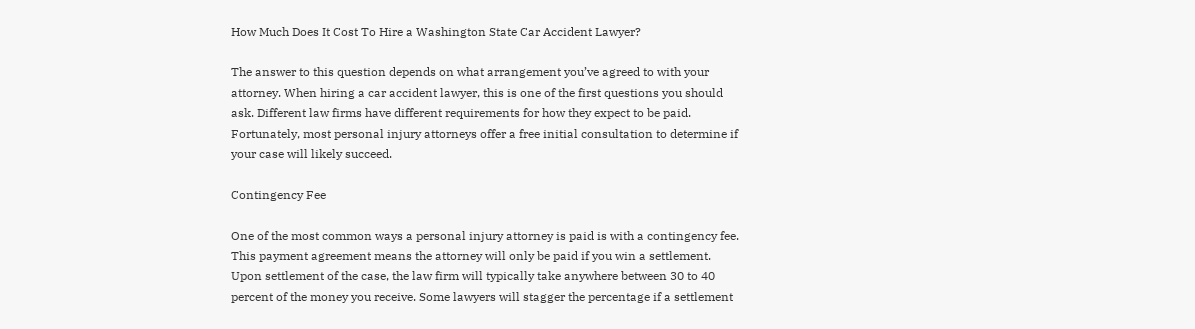How Much Does It Cost To Hire a Washington State Car Accident Lawyer?

The answer to this question depends on what arrangement you’ve agreed to with your attorney. When hiring a car accident lawyer, this is one of the first questions you should ask. Different law firms have different requirements for how they expect to be paid. Fortunately, most personal injury attorneys offer a free initial consultation to determine if your case will likely succeed.

Contingency Fee

One of the most common ways a personal injury attorney is paid is with a contingency fee. This payment agreement means the attorney will only be paid if you win a settlement. Upon settlement of the case, the law firm will typically take anywhere between 30 to 40 percent of the money you receive. Some lawyers will stagger the percentage if a settlement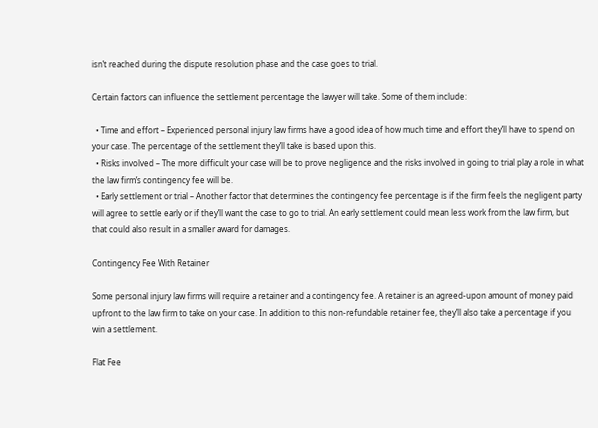isn’t reached during the dispute resolution phase and the case goes to trial.

Certain factors can influence the settlement percentage the lawyer will take. Some of them include:

  • Time and effort – Experienced personal injury law firms have a good idea of how much time and effort they’ll have to spend on your case. The percentage of the settlement they’ll take is based upon this.
  • Risks involved – The more difficult your case will be to prove negligence and the risks involved in going to trial play a role in what the law firm’s contingency fee will be.
  • Early settlement or trial – Another factor that determines the contingency fee percentage is if the firm feels the negligent party will agree to settle early or if they’ll want the case to go to trial. An early settlement could mean less work from the law firm, but that could also result in a smaller award for damages.

Contingency Fee With Retainer

Some personal injury law firms will require a retainer and a contingency fee. A retainer is an agreed-upon amount of money paid upfront to the law firm to take on your case. In addition to this non-refundable retainer fee, they’ll also take a percentage if you win a settlement.

Flat Fee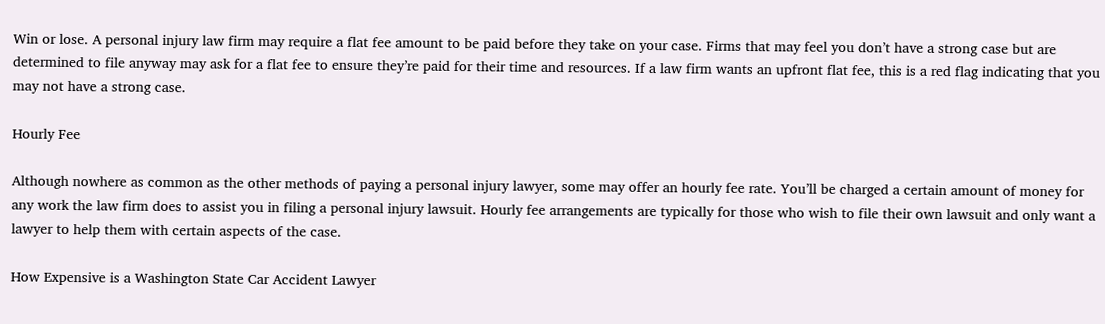Win or lose. A personal injury law firm may require a flat fee amount to be paid before they take on your case. Firms that may feel you don’t have a strong case but are determined to file anyway may ask for a flat fee to ensure they’re paid for their time and resources. If a law firm wants an upfront flat fee, this is a red flag indicating that you may not have a strong case.

Hourly Fee

Although nowhere as common as the other methods of paying a personal injury lawyer, some may offer an hourly fee rate. You’ll be charged a certain amount of money for any work the law firm does to assist you in filing a personal injury lawsuit. Hourly fee arrangements are typically for those who wish to file their own lawsuit and only want a lawyer to help them with certain aspects of the case.

How Expensive is a Washington State Car Accident Lawyer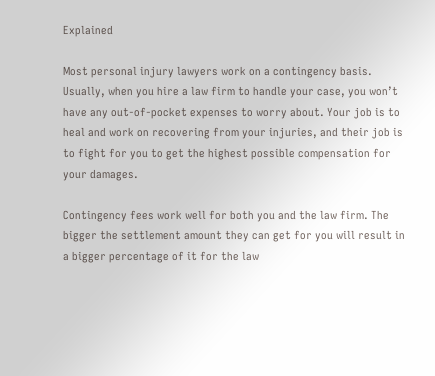Explained

Most personal injury lawyers work on a contingency basis. Usually, when you hire a law firm to handle your case, you won’t have any out-of-pocket expenses to worry about. Your job is to heal and work on recovering from your injuries, and their job is to fight for you to get the highest possible compensation for your damages.

Contingency fees work well for both you and the law firm. The bigger the settlement amount they can get for you will result in a bigger percentage of it for the law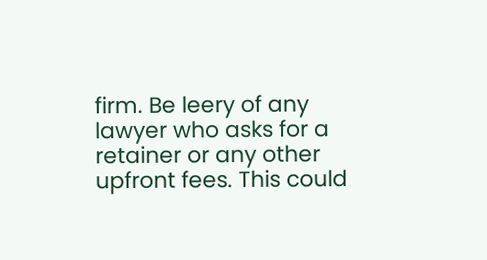firm. Be leery of any lawyer who asks for a retainer or any other upfront fees. This could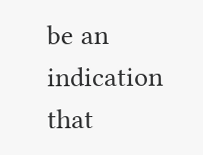be an indication that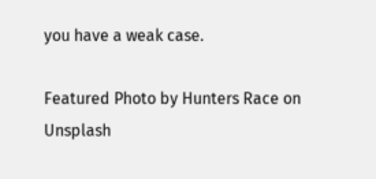you have a weak case.

Featured Photo by Hunters Race on Unsplash